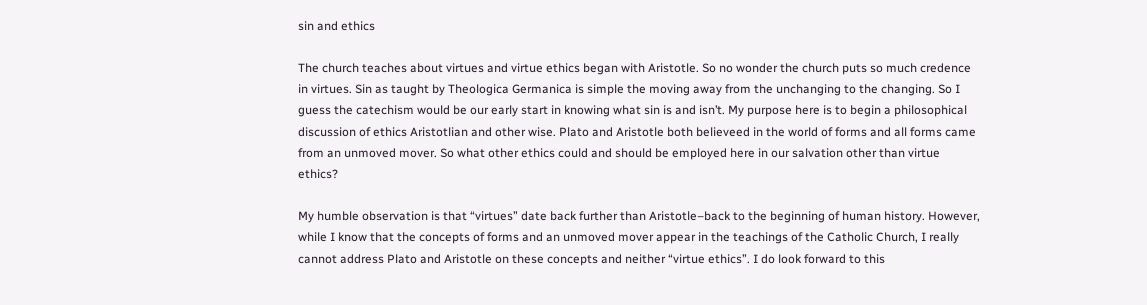sin and ethics

The church teaches about virtues and virtue ethics began with Aristotle. So no wonder the church puts so much credence in virtues. Sin as taught by Theologica Germanica is simple the moving away from the unchanging to the changing. So I guess the catechism would be our early start in knowing what sin is and isn’t. My purpose here is to begin a philosophical discussion of ethics Aristotlian and other wise. Plato and Aristotle both believeed in the world of forms and all forms came from an unmoved mover. So what other ethics could and should be employed here in our salvation other than virtue ethics?

My humble observation is that “virtues” date back further than Aristotle–back to the beginning of human history. However, while I know that the concepts of forms and an unmoved mover appear in the teachings of the Catholic Church, I really cannot address Plato and Aristotle on these concepts and neither “virtue ethics”. I do look forward to this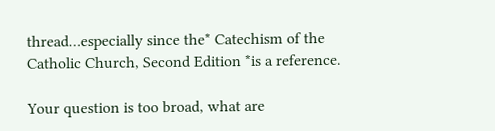thread…especially since the* Catechism of the Catholic Church, Second Edition *is a reference.

Your question is too broad, what are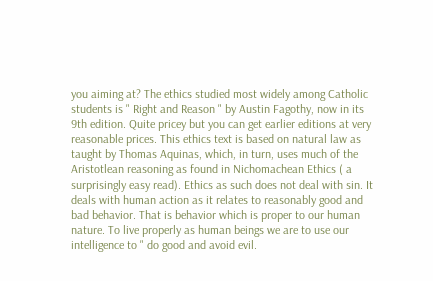you aiming at? The ethics studied most widely among Catholic students is " Right and Reason " by Austin Fagothy, now in its 9th edition. Quite pricey but you can get earlier editions at very reasonable prices. This ethics text is based on natural law as taught by Thomas Aquinas, which, in turn, uses much of the Aristotlean reasoning as found in Nichomachean Ethics ( a surprisingly easy read). Ethics as such does not deal with sin. It deals with human action as it relates to reasonably good and bad behavior. That is behavior which is proper to our human nature. To live properly as human beings we are to use our intelligence to " do good and avoid evil.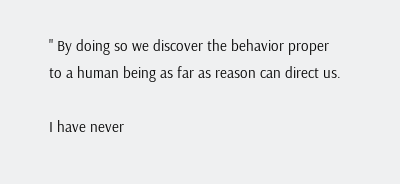" By doing so we discover the behavior proper to a human being as far as reason can direct us.

I have never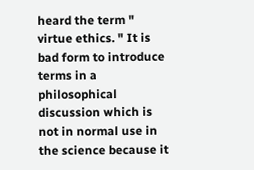heard the term " virtue ethics. " It is bad form to introduce terms in a philosophical discussion which is not in normal use in the science because it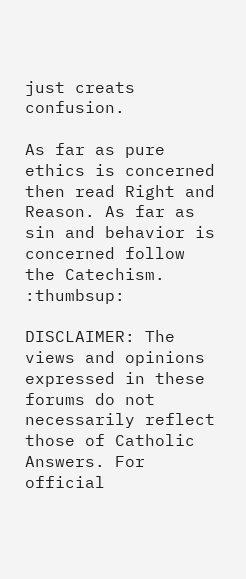just creats confusion.

As far as pure ethics is concerned then read Right and Reason. As far as sin and behavior is concerned follow the Catechism. :thumbsup:

DISCLAIMER: The views and opinions expressed in these forums do not necessarily reflect those of Catholic Answers. For official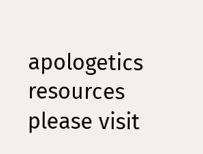apologetics resources please visit